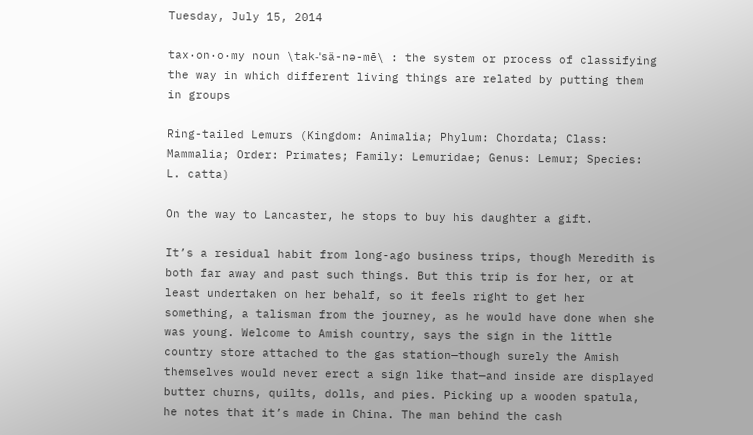Tuesday, July 15, 2014

tax·on·o·my noun \tak-ˈsä-nə-mē\ : the system or process of classifying the way in which different living things are related by putting them in groups

Ring-tailed Lemurs (Kingdom: Animalia; Phylum: Chordata; Class: Mammalia; Order: Primates; Family: Lemuridae; Genus: Lemur; Species: L. catta)

On the way to Lancaster, he stops to buy his daughter a gift.

It’s a residual habit from long-ago business trips, though Meredith is both far away and past such things. But this trip is for her, or at least undertaken on her behalf, so it feels right to get her something, a talisman from the journey, as he would have done when she was young. Welcome to Amish country, says the sign in the little country store attached to the gas station—though surely the Amish themselves would never erect a sign like that—and inside are displayed butter churns, quilts, dolls, and pies. Picking up a wooden spatula, he notes that it’s made in China. The man behind the cash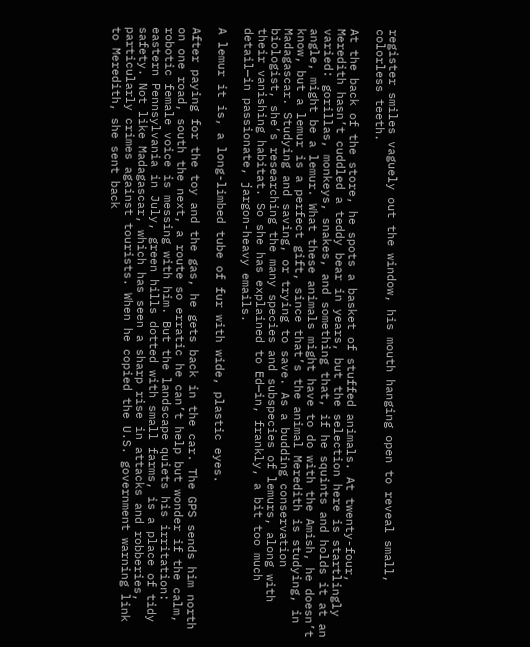register smiles vaguely out the window, his mouth hanging open to reveal small, colorless teeth.

At the back of the store, he spots a basket of stuffed animals. At twenty-four, Meredith hasn’t cuddled a teddy bear in years, but the selection here is startlingly varied: gorillas, monkeys, snakes, and something that, if he squints and holds it at an angle, might be a lemur. What these animals might have to do with the Amish, he doesn’t know, but a lemur is a perfect gift, since that’s the animal Meredith is studying, in Madagascar. Studying and saving, or trying to save. As a budding conservation biologist, she’s researching the many species and subspecies of lemurs, along with their vanishing habitat. So she has explained to Ed—in, frankly, a bit too much detail—in passionate, jargon-heavy emails.

A lemur it is, a long-limbed tube of fur with wide, plastic eyes.

After paying for the toy and the gas, he gets back in the car. The GPS sends him north on one road, south the next, a route so erratic he can’t help but wonder if the calm, robotic female voice is messing with him. But the landscape quiets his irritation: eastern Pennsylvania in July, green hills dotted with small farms, is a place of tidy safety. Not like Madagascar, which has seen a sharp rise in attacks and robberies, particularly crimes against tourists. When he copied the U.S. government warning link to Meredith, she sent back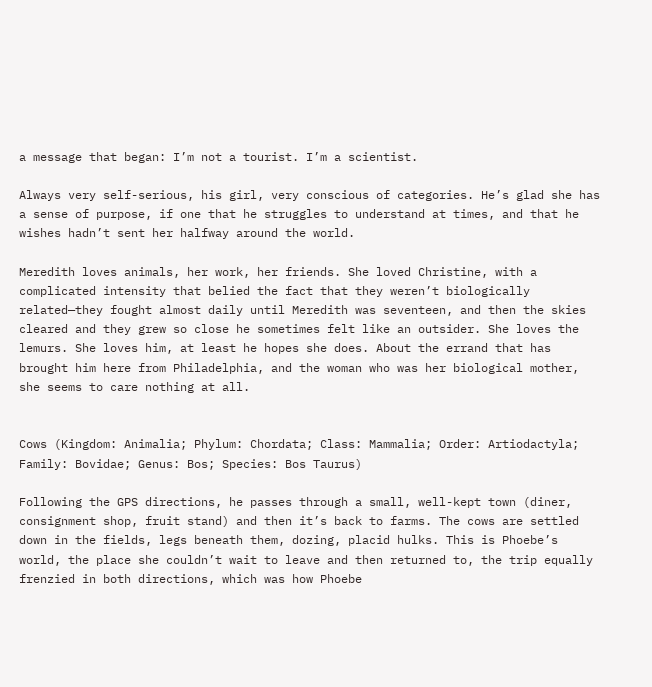a message that began: I’m not a tourist. I’m a scientist.

Always very self-serious, his girl, very conscious of categories. He’s glad she has a sense of purpose, if one that he struggles to understand at times, and that he wishes hadn’t sent her halfway around the world.

Meredith loves animals, her work, her friends. She loved Christine, with a complicated intensity that belied the fact that they weren’t biologically related—they fought almost daily until Meredith was seventeen, and then the skies cleared and they grew so close he sometimes felt like an outsider. She loves the lemurs. She loves him, at least he hopes she does. About the errand that has brought him here from Philadelphia, and the woman who was her biological mother, she seems to care nothing at all.


Cows (Kingdom: Animalia; Phylum: Chordata; Class: Mammalia; Order: Artiodactyla; Family: Bovidae; Genus: Bos; Species: Bos Taurus)

Following the GPS directions, he passes through a small, well-kept town (diner, consignment shop, fruit stand) and then it’s back to farms. The cows are settled down in the fields, legs beneath them, dozing, placid hulks. This is Phoebe’s world, the place she couldn’t wait to leave and then returned to, the trip equally frenzied in both directions, which was how Phoebe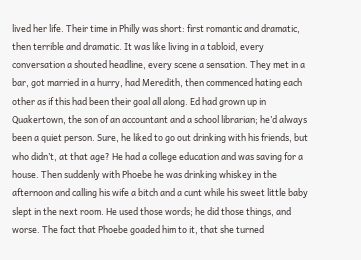lived her life. Their time in Philly was short: first romantic and dramatic, then terrible and dramatic. It was like living in a tabloid, every conversation a shouted headline, every scene a sensation. They met in a bar, got married in a hurry, had Meredith, then commenced hating each other as if this had been their goal all along. Ed had grown up in Quakertown, the son of an accountant and a school librarian; he’d always been a quiet person. Sure, he liked to go out drinking with his friends, but who didn’t, at that age? He had a college education and was saving for a house. Then suddenly with Phoebe he was drinking whiskey in the afternoon and calling his wife a bitch and a cunt while his sweet little baby slept in the next room. He used those words; he did those things, and worse. The fact that Phoebe goaded him to it, that she turned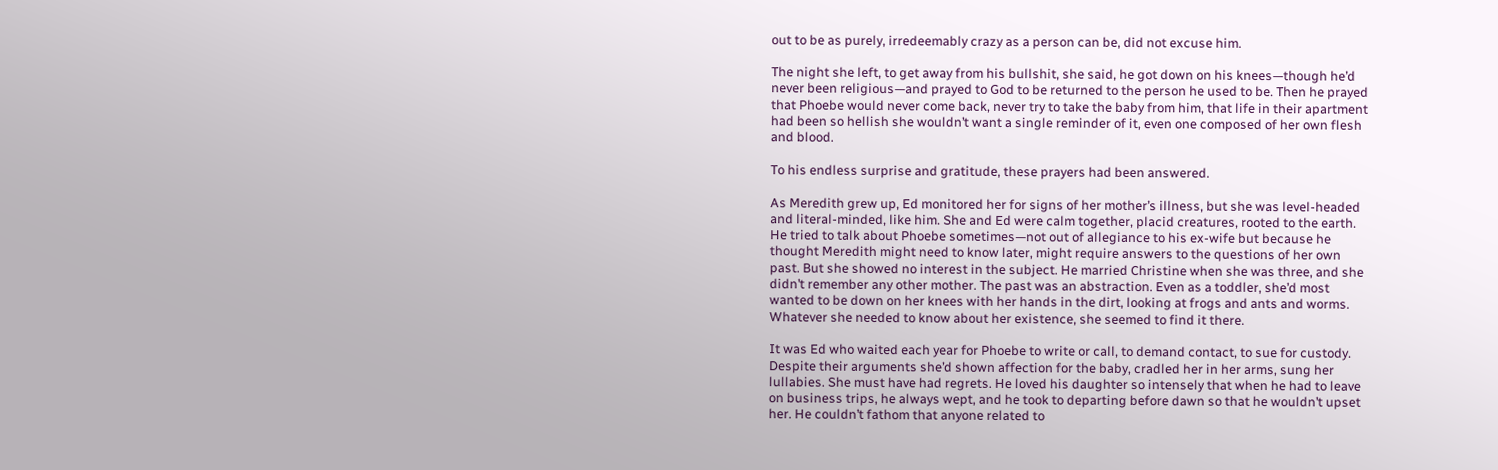out to be as purely, irredeemably crazy as a person can be, did not excuse him.

The night she left, to get away from his bullshit, she said, he got down on his knees—though he’d never been religious—and prayed to God to be returned to the person he used to be. Then he prayed that Phoebe would never come back, never try to take the baby from him, that life in their apartment had been so hellish she wouldn’t want a single reminder of it, even one composed of her own flesh and blood.

To his endless surprise and gratitude, these prayers had been answered.

As Meredith grew up, Ed monitored her for signs of her mother’s illness, but she was level-headed and literal-minded, like him. She and Ed were calm together, placid creatures, rooted to the earth. He tried to talk about Phoebe sometimes—not out of allegiance to his ex-wife but because he thought Meredith might need to know later, might require answers to the questions of her own past. But she showed no interest in the subject. He married Christine when she was three, and she didn’t remember any other mother. The past was an abstraction. Even as a toddler, she’d most wanted to be down on her knees with her hands in the dirt, looking at frogs and ants and worms. Whatever she needed to know about her existence, she seemed to find it there.

It was Ed who waited each year for Phoebe to write or call, to demand contact, to sue for custody. Despite their arguments she’d shown affection for the baby, cradled her in her arms, sung her lullabies. She must have had regrets. He loved his daughter so intensely that when he had to leave on business trips, he always wept, and he took to departing before dawn so that he wouldn’t upset her. He couldn’t fathom that anyone related to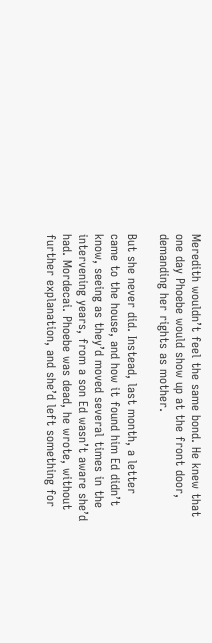Meredith wouldn’t feel the same bond. He knew that one day Phoebe would show up at the front door, demanding her rights as mother.

But she never did. Instead, last month, a letter came to the house, and how it found him Ed didn’t know, seeing as they’d moved several times in the intervening years, from a son Ed wasn’t aware she’d had. Mordecai. Phoebe was dead, he wrote, without further explanation, and she’d left something for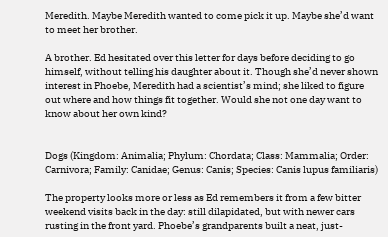Meredith. Maybe Meredith wanted to come pick it up. Maybe she’d want to meet her brother.

A brother. Ed hesitated over this letter for days before deciding to go himself, without telling his daughter about it. Though she’d never shown interest in Phoebe, Meredith had a scientist’s mind; she liked to figure out where and how things fit together. Would she not one day want to know about her own kind?


Dogs (Kingdom: Animalia; Phylum: Chordata; Class: Mammalia; Order: Carnivora; Family: Canidae; Genus: Canis; Species: Canis lupus familiaris)

The property looks more or less as Ed remembers it from a few bitter weekend visits back in the day: still dilapidated, but with newer cars rusting in the front yard. Phoebe’s grandparents built a neat, just-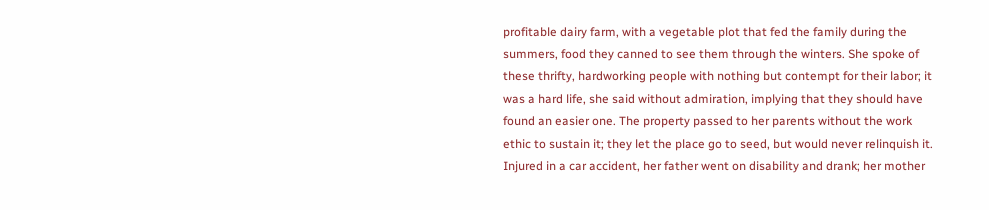profitable dairy farm, with a vegetable plot that fed the family during the summers, food they canned to see them through the winters. She spoke of these thrifty, hardworking people with nothing but contempt for their labor; it was a hard life, she said without admiration, implying that they should have found an easier one. The property passed to her parents without the work ethic to sustain it; they let the place go to seed, but would never relinquish it. Injured in a car accident, her father went on disability and drank; her mother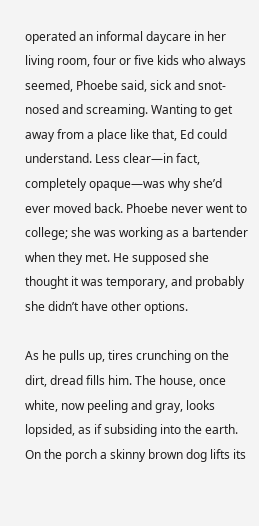operated an informal daycare in her living room, four or five kids who always seemed, Phoebe said, sick and snot-nosed and screaming. Wanting to get away from a place like that, Ed could understand. Less clear—in fact, completely opaque—was why she’d ever moved back. Phoebe never went to college; she was working as a bartender when they met. He supposed she thought it was temporary, and probably she didn’t have other options.

As he pulls up, tires crunching on the dirt, dread fills him. The house, once white, now peeling and gray, looks lopsided, as if subsiding into the earth. On the porch a skinny brown dog lifts its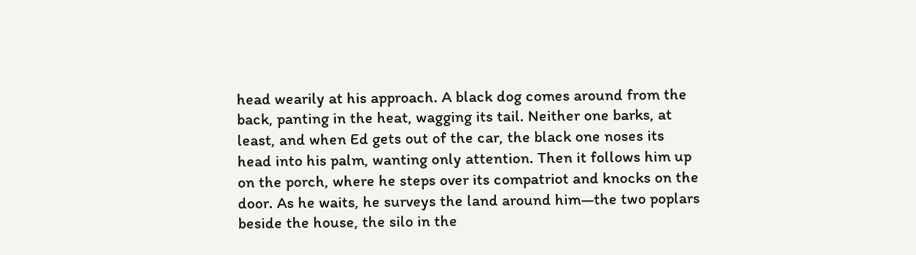head wearily at his approach. A black dog comes around from the back, panting in the heat, wagging its tail. Neither one barks, at least, and when Ed gets out of the car, the black one noses its head into his palm, wanting only attention. Then it follows him up on the porch, where he steps over its compatriot and knocks on the door. As he waits, he surveys the land around him—the two poplars beside the house, the silo in the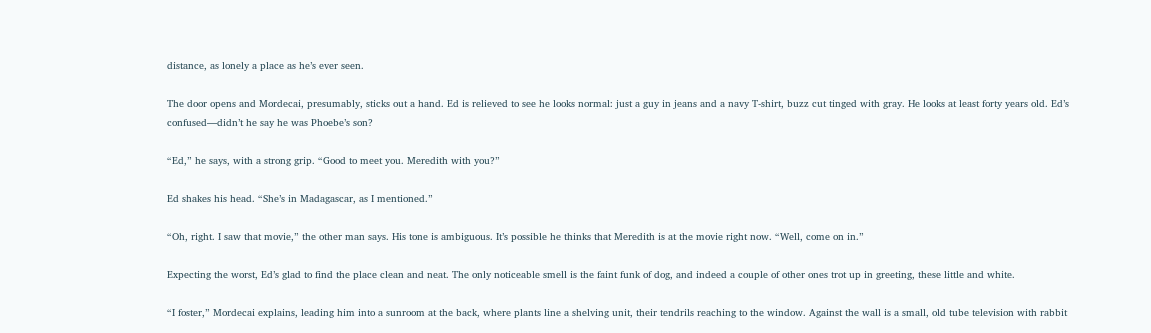distance, as lonely a place as he’s ever seen.

The door opens and Mordecai, presumably, sticks out a hand. Ed is relieved to see he looks normal: just a guy in jeans and a navy T-shirt, buzz cut tinged with gray. He looks at least forty years old. Ed’s confused—didn’t he say he was Phoebe’s son?

“Ed,” he says, with a strong grip. “Good to meet you. Meredith with you?”

Ed shakes his head. “She’s in Madagascar, as I mentioned.”

“Oh, right. I saw that movie,” the other man says. His tone is ambiguous. It’s possible he thinks that Meredith is at the movie right now. “Well, come on in.”

Expecting the worst, Ed’s glad to find the place clean and neat. The only noticeable smell is the faint funk of dog, and indeed a couple of other ones trot up in greeting, these little and white.

“I foster,” Mordecai explains, leading him into a sunroom at the back, where plants line a shelving unit, their tendrils reaching to the window. Against the wall is a small, old tube television with rabbit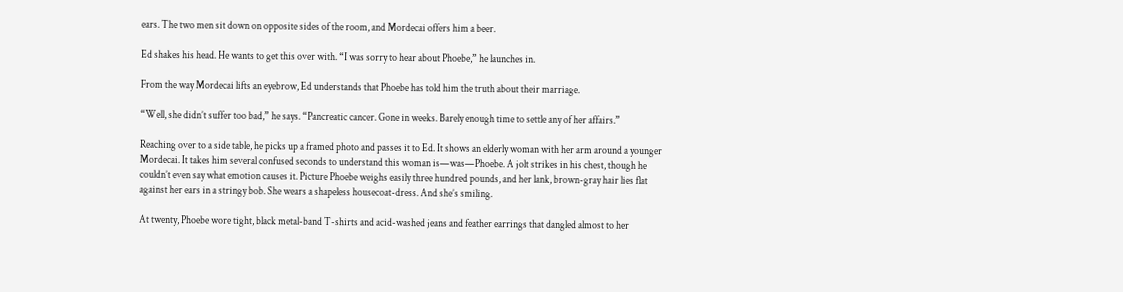ears. The two men sit down on opposite sides of the room, and Mordecai offers him a beer.

Ed shakes his head. He wants to get this over with. “I was sorry to hear about Phoebe,” he launches in.

From the way Mordecai lifts an eyebrow, Ed understands that Phoebe has told him the truth about their marriage.

“Well, she didn’t suffer too bad,” he says. “Pancreatic cancer. Gone in weeks. Barely enough time to settle any of her affairs.”

Reaching over to a side table, he picks up a framed photo and passes it to Ed. It shows an elderly woman with her arm around a younger Mordecai. It takes him several confused seconds to understand this woman is—was—Phoebe. A jolt strikes in his chest, though he couldn’t even say what emotion causes it. Picture Phoebe weighs easily three hundred pounds, and her lank, brown-gray hair lies flat against her ears in a stringy bob. She wears a shapeless housecoat-dress. And she’s smiling.

At twenty, Phoebe wore tight, black metal-band T-shirts and acid-washed jeans and feather earrings that dangled almost to her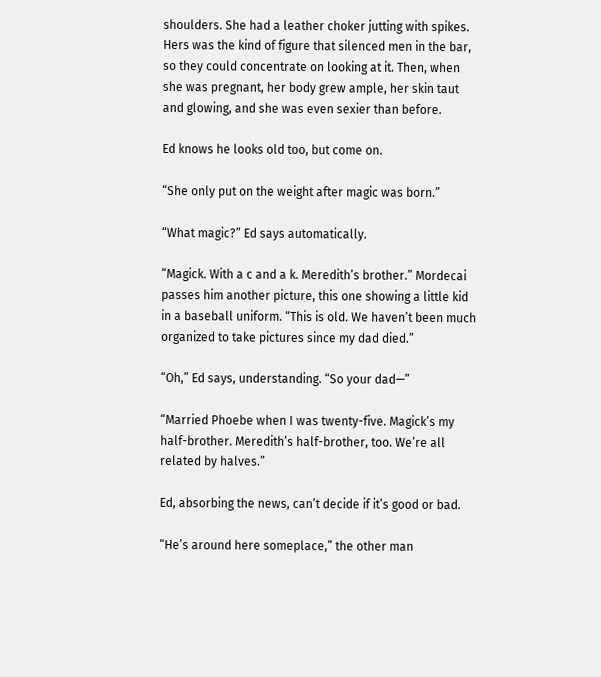shoulders. She had a leather choker jutting with spikes. Hers was the kind of figure that silenced men in the bar, so they could concentrate on looking at it. Then, when she was pregnant, her body grew ample, her skin taut and glowing, and she was even sexier than before.

Ed knows he looks old too, but come on.

“She only put on the weight after magic was born.”

“What magic?” Ed says automatically.

“Magick. With a c and a k. Meredith’s brother.” Mordecai passes him another picture, this one showing a little kid in a baseball uniform. “This is old. We haven’t been much organized to take pictures since my dad died.”

“Oh,” Ed says, understanding. “So your dad—”

“Married Phoebe when I was twenty-five. Magick’s my half-brother. Meredith’s half-brother, too. We’re all related by halves.”

Ed, absorbing the news, can’t decide if it’s good or bad.

“He’s around here someplace,” the other man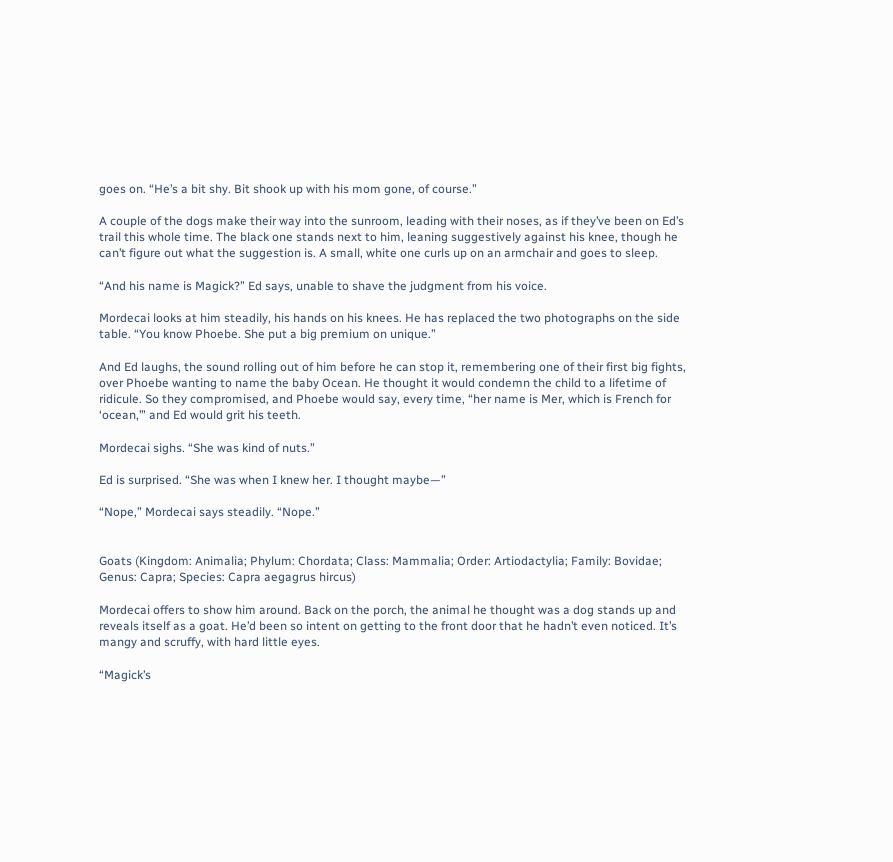goes on. “He’s a bit shy. Bit shook up with his mom gone, of course.”

A couple of the dogs make their way into the sunroom, leading with their noses, as if they’ve been on Ed’s trail this whole time. The black one stands next to him, leaning suggestively against his knee, though he can’t figure out what the suggestion is. A small, white one curls up on an armchair and goes to sleep.

“And his name is Magick?” Ed says, unable to shave the judgment from his voice.

Mordecai looks at him steadily, his hands on his knees. He has replaced the two photographs on the side table. “You know Phoebe. She put a big premium on unique.”

And Ed laughs, the sound rolling out of him before he can stop it, remembering one of their first big fights, over Phoebe wanting to name the baby Ocean. He thought it would condemn the child to a lifetime of ridicule. So they compromised, and Phoebe would say, every time, “her name is Mer, which is French for ‘ocean,’” and Ed would grit his teeth.

Mordecai sighs. “She was kind of nuts.”

Ed is surprised. “She was when I knew her. I thought maybe—”

“Nope,” Mordecai says steadily. “Nope.”


Goats (Kingdom: Animalia; Phylum: Chordata; Class: Mammalia; Order: Artiodactylia; Family: Bovidae; Genus: Capra; Species: Capra aegagrus hircus)

Mordecai offers to show him around. Back on the porch, the animal he thought was a dog stands up and reveals itself as a goat. He’d been so intent on getting to the front door that he hadn’t even noticed. It’s mangy and scruffy, with hard little eyes.

“Magick’s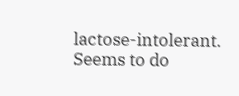lactose-intolerant. Seems to do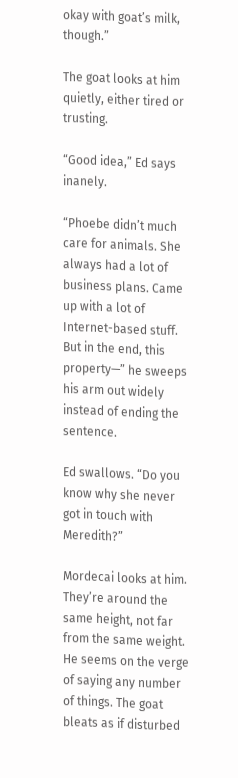okay with goat’s milk, though.”

The goat looks at him quietly, either tired or trusting.

“Good idea,” Ed says inanely.

“Phoebe didn’t much care for animals. She always had a lot of business plans. Came up with a lot of Internet-based stuff. But in the end, this property—” he sweeps his arm out widely instead of ending the sentence.

Ed swallows. “Do you know why she never got in touch with Meredith?”

Mordecai looks at him. They’re around the same height, not far from the same weight. He seems on the verge of saying any number of things. The goat bleats as if disturbed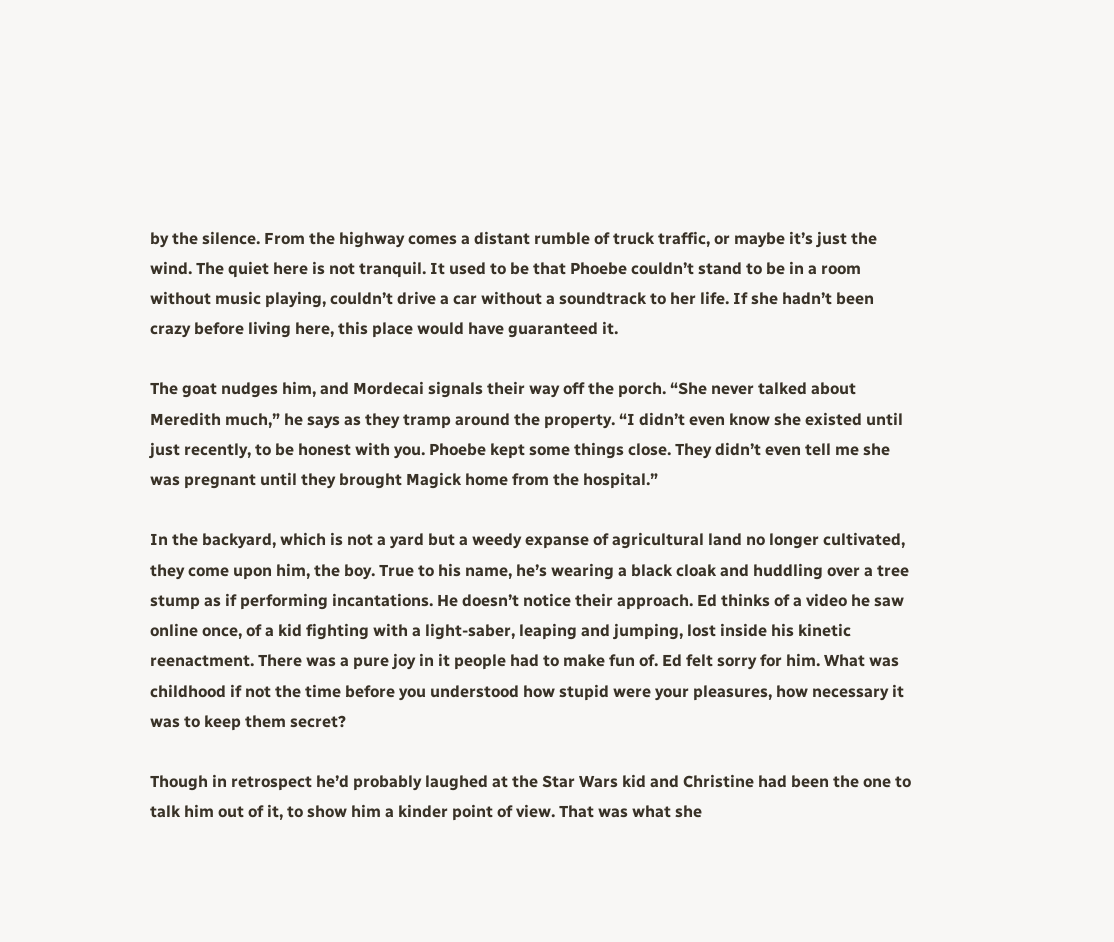by the silence. From the highway comes a distant rumble of truck traffic, or maybe it’s just the wind. The quiet here is not tranquil. It used to be that Phoebe couldn’t stand to be in a room without music playing, couldn’t drive a car without a soundtrack to her life. If she hadn’t been crazy before living here, this place would have guaranteed it.

The goat nudges him, and Mordecai signals their way off the porch. “She never talked about Meredith much,” he says as they tramp around the property. “I didn’t even know she existed until just recently, to be honest with you. Phoebe kept some things close. They didn’t even tell me she was pregnant until they brought Magick home from the hospital.”

In the backyard, which is not a yard but a weedy expanse of agricultural land no longer cultivated, they come upon him, the boy. True to his name, he’s wearing a black cloak and huddling over a tree stump as if performing incantations. He doesn’t notice their approach. Ed thinks of a video he saw online once, of a kid fighting with a light-saber, leaping and jumping, lost inside his kinetic reenactment. There was a pure joy in it people had to make fun of. Ed felt sorry for him. What was childhood if not the time before you understood how stupid were your pleasures, how necessary it was to keep them secret?

Though in retrospect he’d probably laughed at the Star Wars kid and Christine had been the one to talk him out of it, to show him a kinder point of view. That was what she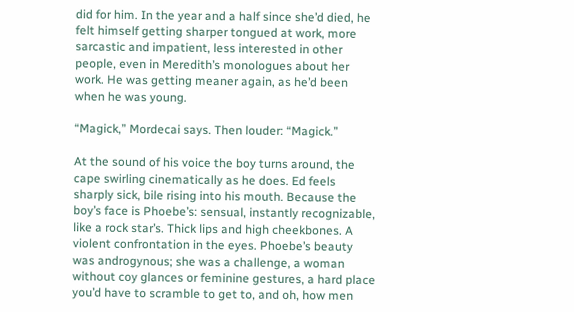did for him. In the year and a half since she’d died, he felt himself getting sharper tongued at work, more sarcastic and impatient, less interested in other people, even in Meredith’s monologues about her work. He was getting meaner again, as he’d been when he was young.

“Magick,” Mordecai says. Then louder: “Magick.”

At the sound of his voice the boy turns around, the cape swirling cinematically as he does. Ed feels sharply sick, bile rising into his mouth. Because the boy’s face is Phoebe’s: sensual, instantly recognizable, like a rock star’s. Thick lips and high cheekbones. A violent confrontation in the eyes. Phoebe’s beauty was androgynous; she was a challenge, a woman without coy glances or feminine gestures, a hard place you’d have to scramble to get to, and oh, how men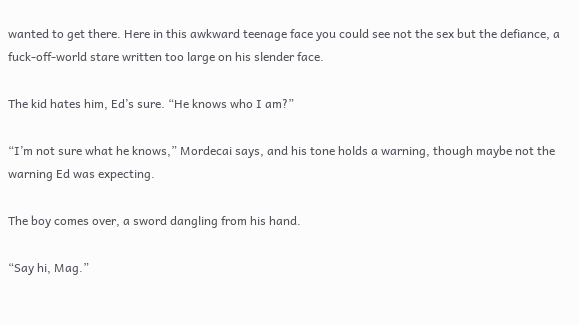wanted to get there. Here in this awkward teenage face you could see not the sex but the defiance, a fuck-off-world stare written too large on his slender face.

The kid hates him, Ed’s sure. “He knows who I am?”

“I’m not sure what he knows,” Mordecai says, and his tone holds a warning, though maybe not the warning Ed was expecting.

The boy comes over, a sword dangling from his hand.

“Say hi, Mag.”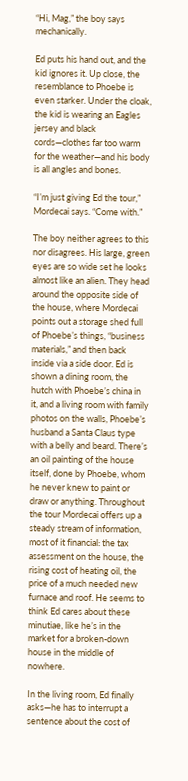“Hi, Mag,” the boy says mechanically.

Ed puts his hand out, and the kid ignores it. Up close, the resemblance to Phoebe is even starker. Under the cloak, the kid is wearing an Eagles jersey and black cords—clothes far too warm for the weather—and his body is all angles and bones.

“I’m just giving Ed the tour,” Mordecai says. “Come with.”

The boy neither agrees to this nor disagrees. His large, green eyes are so wide set he looks almost like an alien. They head around the opposite side of the house, where Mordecai points out a storage shed full of Phoebe’s things, “business materials,” and then back inside via a side door. Ed is shown a dining room, the hutch with Phoebe’s china in it, and a living room with family photos on the walls, Phoebe’s husband a Santa Claus type with a belly and beard. There’s an oil painting of the house itself, done by Phoebe, whom he never knew to paint or draw or anything. Throughout the tour Mordecai offers up a steady stream of information, most of it financial: the tax assessment on the house, the rising cost of heating oil, the price of a much needed new furnace and roof. He seems to think Ed cares about these minutiae, like he’s in the market for a broken-down house in the middle of nowhere.

In the living room, Ed finally asks—he has to interrupt a sentence about the cost of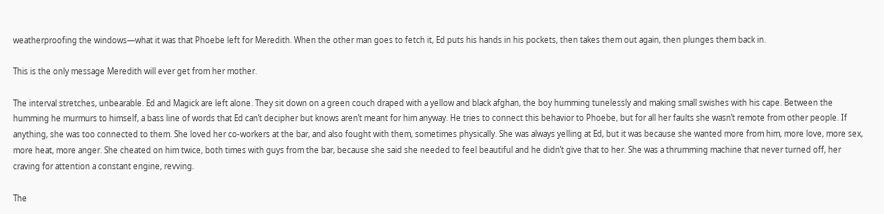weatherproofing the windows—what it was that Phoebe left for Meredith. When the other man goes to fetch it, Ed puts his hands in his pockets, then takes them out again, then plunges them back in.

This is the only message Meredith will ever get from her mother.

The interval stretches, unbearable. Ed and Magick are left alone. They sit down on a green couch draped with a yellow and black afghan, the boy humming tunelessly and making small swishes with his cape. Between the humming he murmurs to himself, a bass line of words that Ed can’t decipher but knows aren’t meant for him anyway. He tries to connect this behavior to Phoebe, but for all her faults she wasn’t remote from other people. If anything, she was too connected to them. She loved her co-workers at the bar, and also fought with them, sometimes physically. She was always yelling at Ed, but it was because she wanted more from him, more love, more sex, more heat, more anger. She cheated on him twice, both times with guys from the bar, because she said she needed to feel beautiful and he didn’t give that to her. She was a thrumming machine that never turned off, her craving for attention a constant engine, revving.

The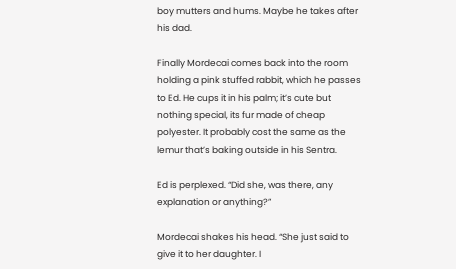boy mutters and hums. Maybe he takes after his dad.

Finally Mordecai comes back into the room holding a pink stuffed rabbit, which he passes to Ed. He cups it in his palm; it’s cute but nothing special, its fur made of cheap polyester. It probably cost the same as the lemur that’s baking outside in his Sentra.

Ed is perplexed. “Did she, was there, any explanation or anything?”

Mordecai shakes his head. “She just said to give it to her daughter. I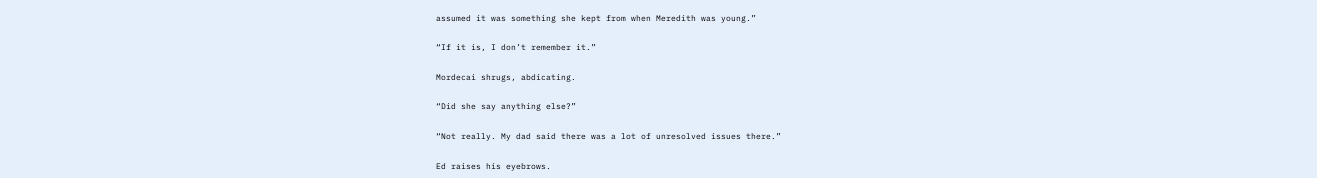assumed it was something she kept from when Meredith was young.”

“If it is, I don’t remember it.”

Mordecai shrugs, abdicating.

“Did she say anything else?”

“Not really. My dad said there was a lot of unresolved issues there.”

Ed raises his eyebrows.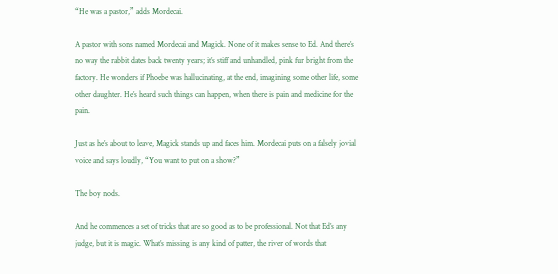“He was a pastor,” adds Mordecai.

A pastor with sons named Mordecai and Magick. None of it makes sense to Ed. And there’s no way the rabbit dates back twenty years; it’s stiff and unhandled, pink fur bright from the factory. He wonders if Phoebe was hallucinating, at the end, imagining some other life, some other daughter. He’s heard such things can happen, when there is pain and medicine for the pain.

Just as he’s about to leave, Magick stands up and faces him. Mordecai puts on a falsely jovial voice and says loudly, “You want to put on a show?”

The boy nods.

And he commences a set of tricks that are so good as to be professional. Not that Ed’s any judge, but it is magic. What’s missing is any kind of patter, the river of words that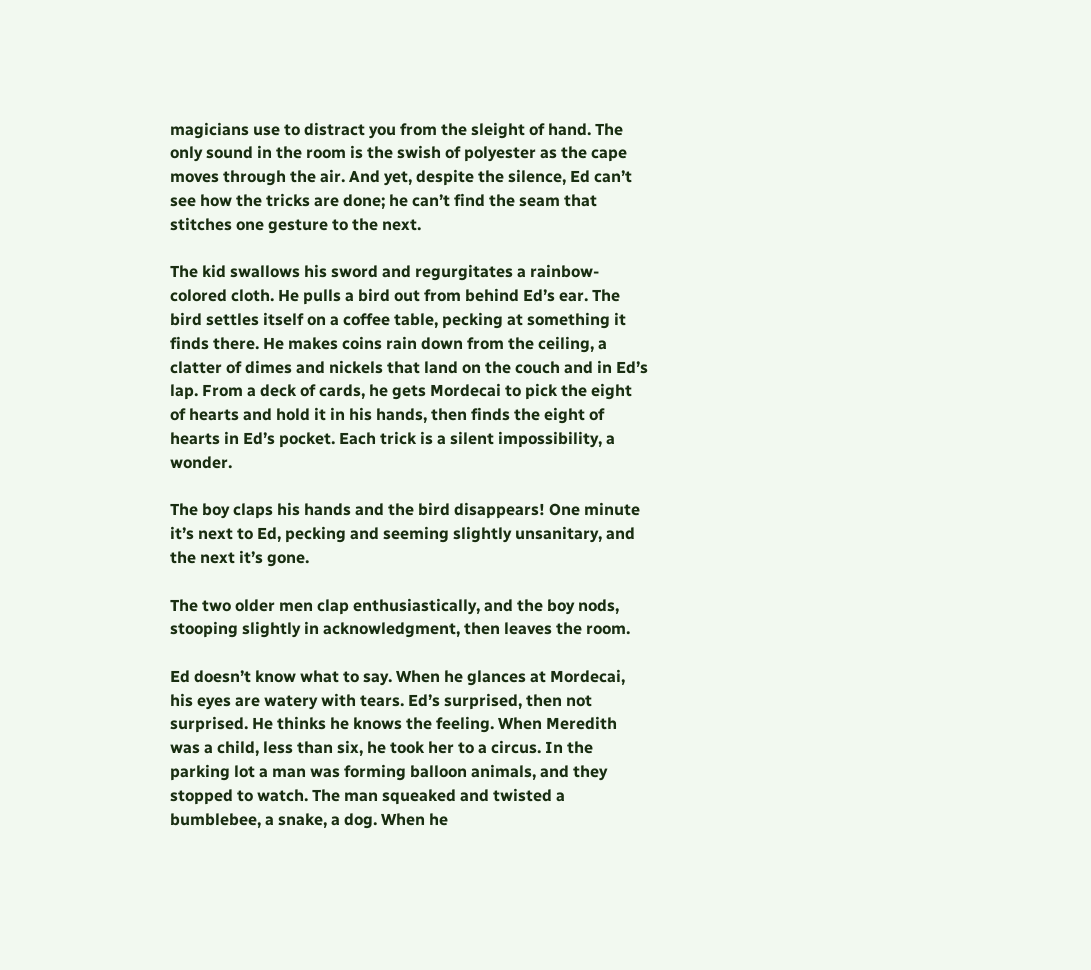magicians use to distract you from the sleight of hand. The only sound in the room is the swish of polyester as the cape moves through the air. And yet, despite the silence, Ed can’t see how the tricks are done; he can’t find the seam that stitches one gesture to the next.

The kid swallows his sword and regurgitates a rainbow-colored cloth. He pulls a bird out from behind Ed’s ear. The bird settles itself on a coffee table, pecking at something it finds there. He makes coins rain down from the ceiling, a clatter of dimes and nickels that land on the couch and in Ed’s lap. From a deck of cards, he gets Mordecai to pick the eight of hearts and hold it in his hands, then finds the eight of hearts in Ed’s pocket. Each trick is a silent impossibility, a wonder.

The boy claps his hands and the bird disappears! One minute it’s next to Ed, pecking and seeming slightly unsanitary, and the next it’s gone.

The two older men clap enthusiastically, and the boy nods, stooping slightly in acknowledgment, then leaves the room.

Ed doesn’t know what to say. When he glances at Mordecai, his eyes are watery with tears. Ed’s surprised, then not surprised. He thinks he knows the feeling. When Meredith was a child, less than six, he took her to a circus. In the parking lot a man was forming balloon animals, and they stopped to watch. The man squeaked and twisted a bumblebee, a snake, a dog. When he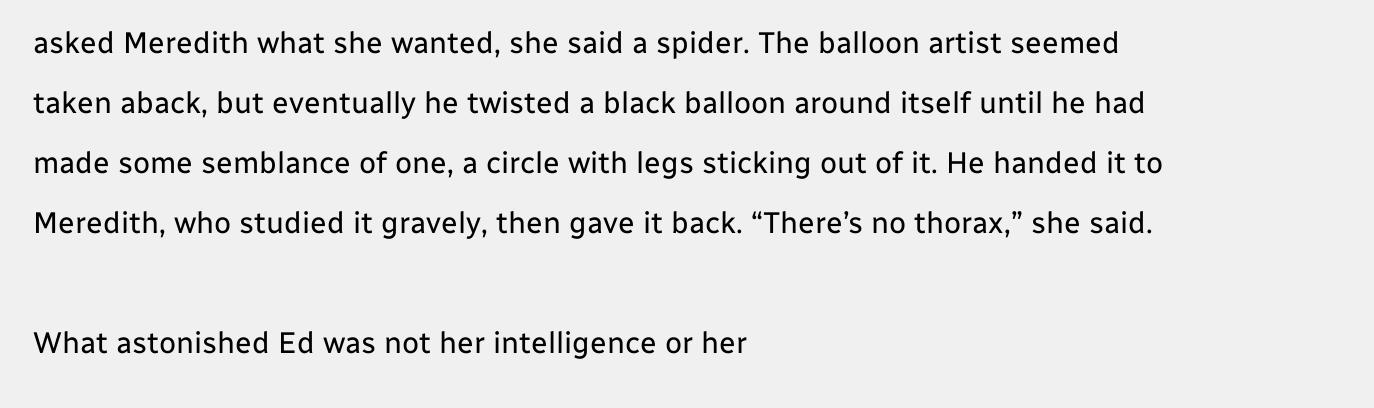asked Meredith what she wanted, she said a spider. The balloon artist seemed taken aback, but eventually he twisted a black balloon around itself until he had made some semblance of one, a circle with legs sticking out of it. He handed it to Meredith, who studied it gravely, then gave it back. “There’s no thorax,” she said.

What astonished Ed was not her intelligence or her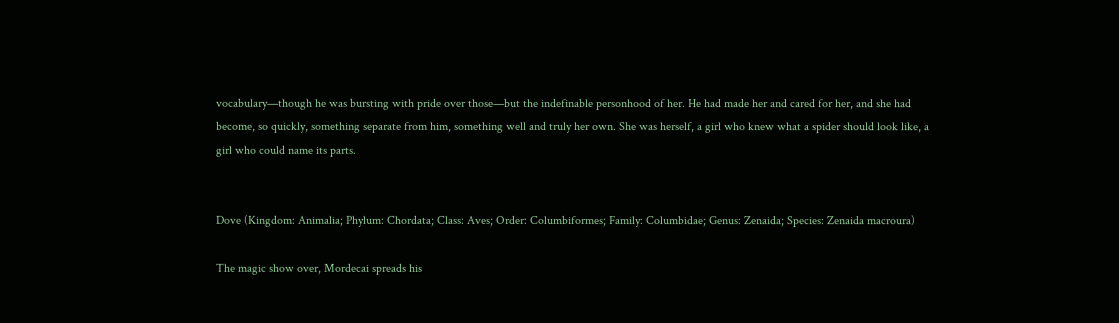vocabulary—though he was bursting with pride over those—but the indefinable personhood of her. He had made her and cared for her, and she had become, so quickly, something separate from him, something well and truly her own. She was herself, a girl who knew what a spider should look like, a girl who could name its parts.


Dove (Kingdom: Animalia; Phylum: Chordata; Class: Aves; Order: Columbiformes; Family: Columbidae; Genus: Zenaida; Species: Zenaida macroura)

The magic show over, Mordecai spreads his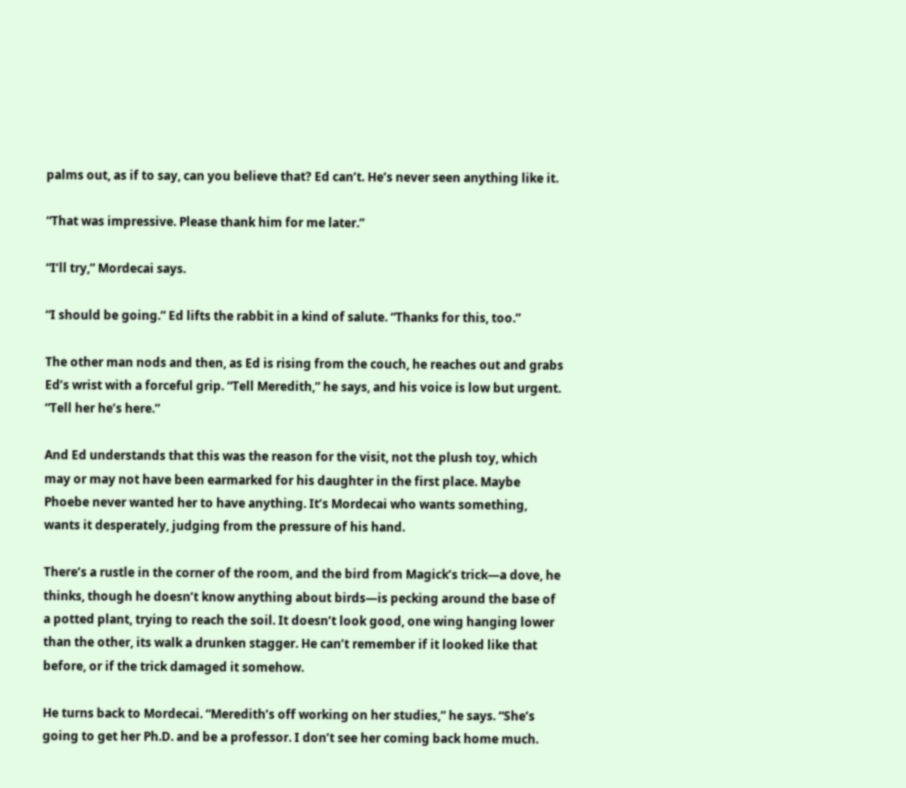palms out, as if to say, can you believe that? Ed can’t. He’s never seen anything like it.

“That was impressive. Please thank him for me later.”

“I’ll try,” Mordecai says.

“I should be going.” Ed lifts the rabbit in a kind of salute. “Thanks for this, too.”

The other man nods and then, as Ed is rising from the couch, he reaches out and grabs Ed’s wrist with a forceful grip. “Tell Meredith,” he says, and his voice is low but urgent. “Tell her he’s here.”

And Ed understands that this was the reason for the visit, not the plush toy, which may or may not have been earmarked for his daughter in the first place. Maybe Phoebe never wanted her to have anything. It’s Mordecai who wants something, wants it desperately, judging from the pressure of his hand.

There’s a rustle in the corner of the room, and the bird from Magick’s trick—a dove, he thinks, though he doesn’t know anything about birds—is pecking around the base of a potted plant, trying to reach the soil. It doesn’t look good, one wing hanging lower than the other, its walk a drunken stagger. He can’t remember if it looked like that before, or if the trick damaged it somehow.

He turns back to Mordecai. “Meredith’s off working on her studies,” he says. “She’s going to get her Ph.D. and be a professor. I don’t see her coming back home much.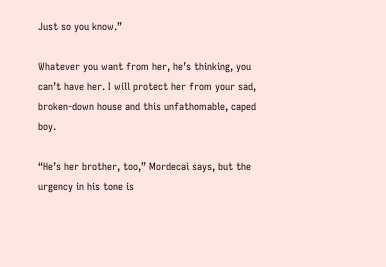Just so you know.”

Whatever you want from her, he’s thinking, you can’t have her. I will protect her from your sad, broken-down house and this unfathomable, caped boy.

“He’s her brother, too,” Mordecai says, but the urgency in his tone is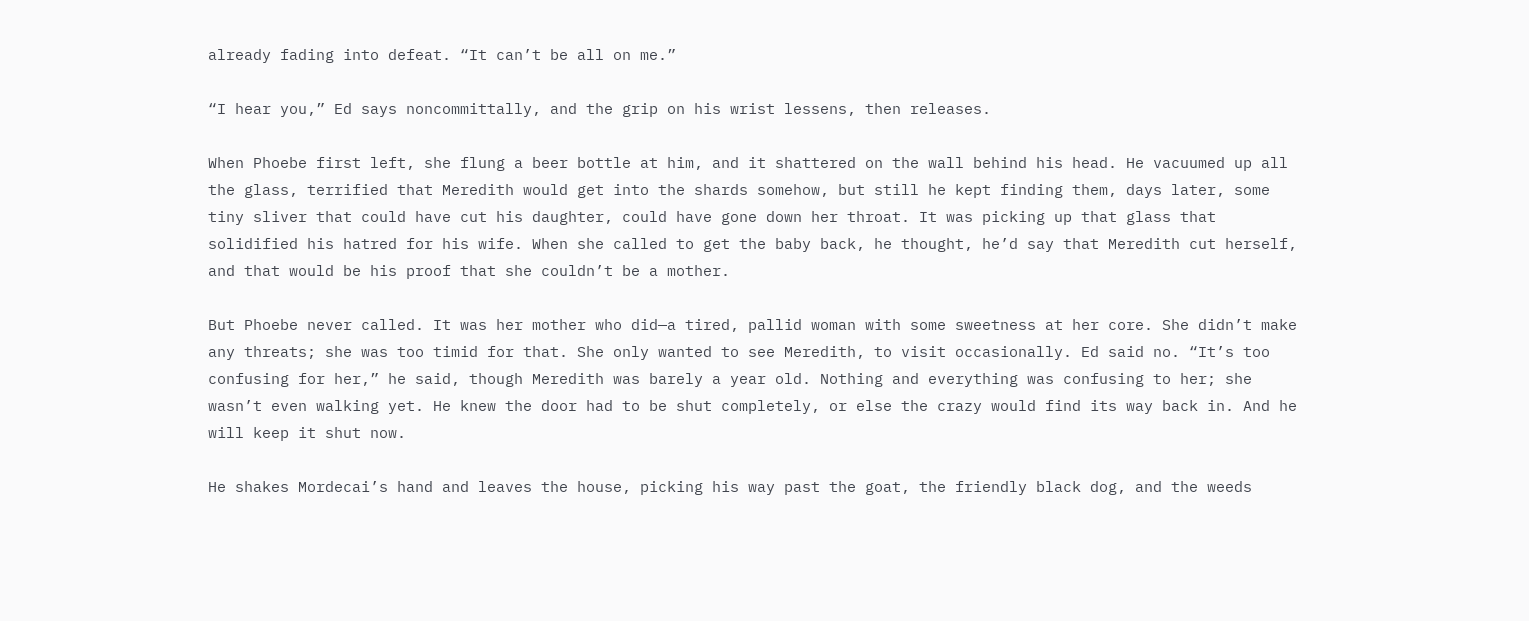already fading into defeat. “It can’t be all on me.”

“I hear you,” Ed says noncommittally, and the grip on his wrist lessens, then releases.

When Phoebe first left, she flung a beer bottle at him, and it shattered on the wall behind his head. He vacuumed up all the glass, terrified that Meredith would get into the shards somehow, but still he kept finding them, days later, some tiny sliver that could have cut his daughter, could have gone down her throat. It was picking up that glass that solidified his hatred for his wife. When she called to get the baby back, he thought, he’d say that Meredith cut herself, and that would be his proof that she couldn’t be a mother.

But Phoebe never called. It was her mother who did—a tired, pallid woman with some sweetness at her core. She didn’t make any threats; she was too timid for that. She only wanted to see Meredith, to visit occasionally. Ed said no. “It’s too confusing for her,” he said, though Meredith was barely a year old. Nothing and everything was confusing to her; she wasn’t even walking yet. He knew the door had to be shut completely, or else the crazy would find its way back in. And he will keep it shut now.

He shakes Mordecai’s hand and leaves the house, picking his way past the goat, the friendly black dog, and the weeds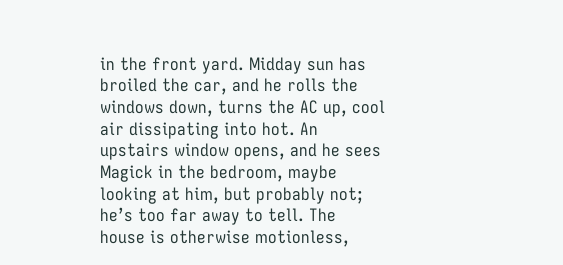in the front yard. Midday sun has broiled the car, and he rolls the windows down, turns the AC up, cool air dissipating into hot. An upstairs window opens, and he sees Magick in the bedroom, maybe looking at him, but probably not; he’s too far away to tell. The house is otherwise motionless,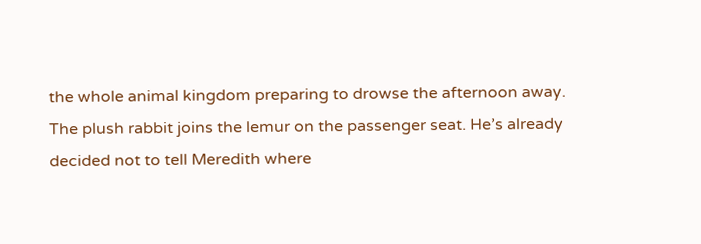the whole animal kingdom preparing to drowse the afternoon away. The plush rabbit joins the lemur on the passenger seat. He’s already decided not to tell Meredith where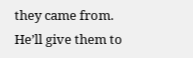they came from. He’ll give them to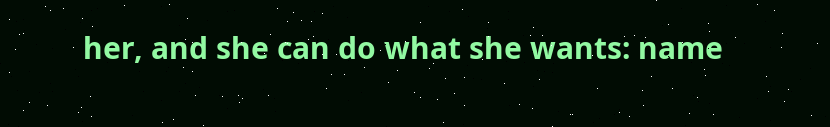her, and she can do what she wants: name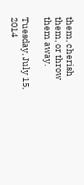them, cherish them, or throw them away.

Tuesday, July 15, 2014